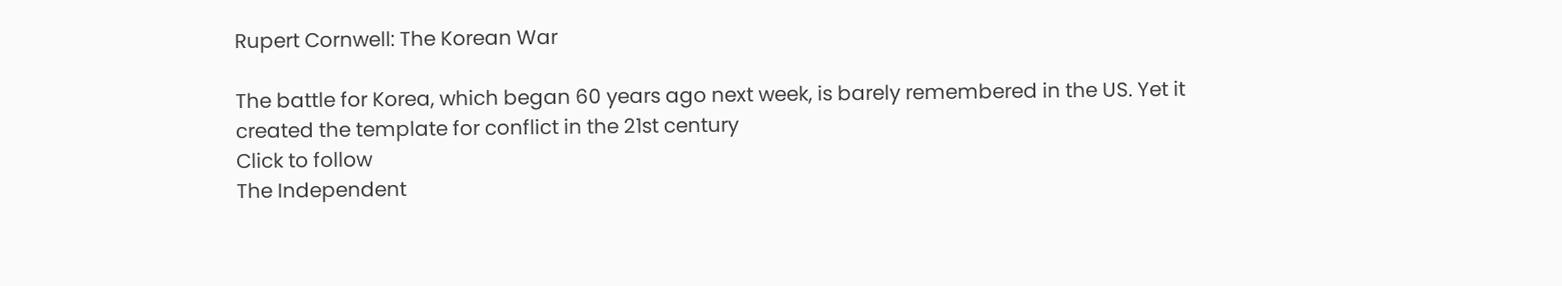Rupert Cornwell: The Korean War

The battle for Korea, which began 60 years ago next week, is barely remembered in the US. Yet it created the template for conflict in the 21st century
Click to follow
The Independent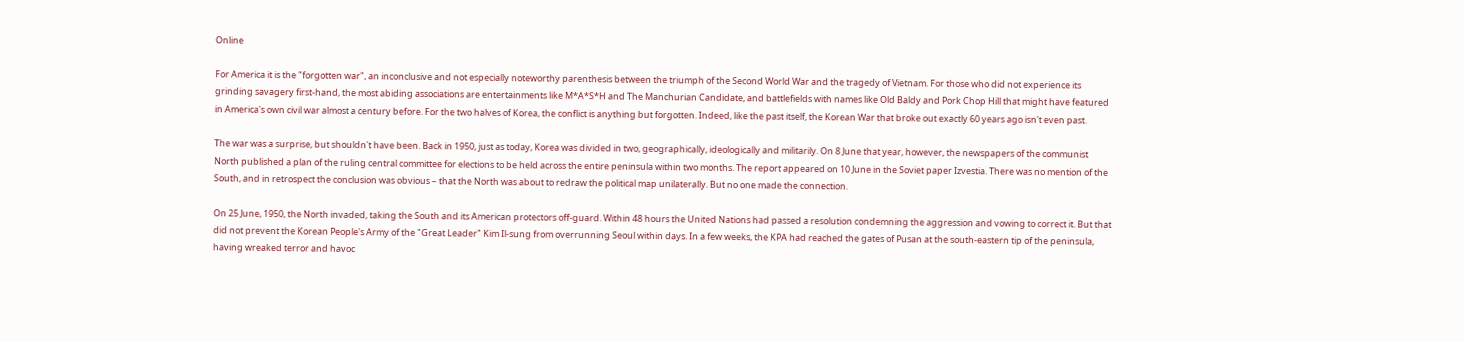Online

For America it is the "forgotten war", an inconclusive and not especially noteworthy parenthesis between the triumph of the Second World War and the tragedy of Vietnam. For those who did not experience its grinding savagery first-hand, the most abiding associations are entertainments like M*A*S*H and The Manchurian Candidate, and battlefields with names like Old Baldy and Pork Chop Hill that might have featured in America's own civil war almost a century before. For the two halves of Korea, the conflict is anything but forgotten. Indeed, like the past itself, the Korean War that broke out exactly 60 years ago isn't even past.

The war was a surprise, but shouldn't have been. Back in 1950, just as today, Korea was divided in two, geographically, ideologically and militarily. On 8 June that year, however, the newspapers of the communist North published a plan of the ruling central committee for elections to be held across the entire peninsula within two months. The report appeared on 10 June in the Soviet paper Izvestia. There was no mention of the South, and in retrospect the conclusion was obvious – that the North was about to redraw the political map unilaterally. But no one made the connection.

On 25 June, 1950, the North invaded, taking the South and its American protectors off-guard. Within 48 hours the United Nations had passed a resolution condemning the aggression and vowing to correct it. But that did not prevent the Korean People's Army of the "Great Leader" Kim Il-sung from overrunning Seoul within days. In a few weeks, the KPA had reached the gates of Pusan at the south-eastern tip of the peninsula, having wreaked terror and havoc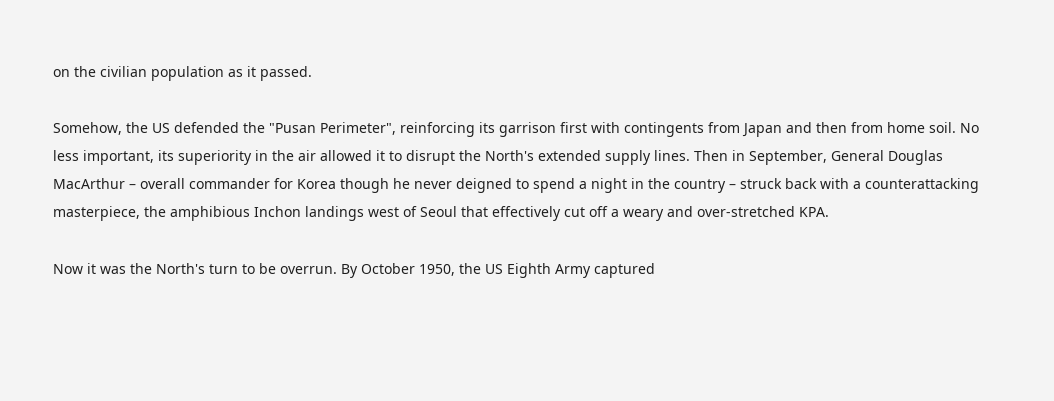on the civilian population as it passed.

Somehow, the US defended the "Pusan Perimeter", reinforcing its garrison first with contingents from Japan and then from home soil. No less important, its superiority in the air allowed it to disrupt the North's extended supply lines. Then in September, General Douglas MacArthur – overall commander for Korea though he never deigned to spend a night in the country – struck back with a counterattacking masterpiece, the amphibious Inchon landings west of Seoul that effectively cut off a weary and over-stretched KPA.

Now it was the North's turn to be overrun. By October 1950, the US Eighth Army captured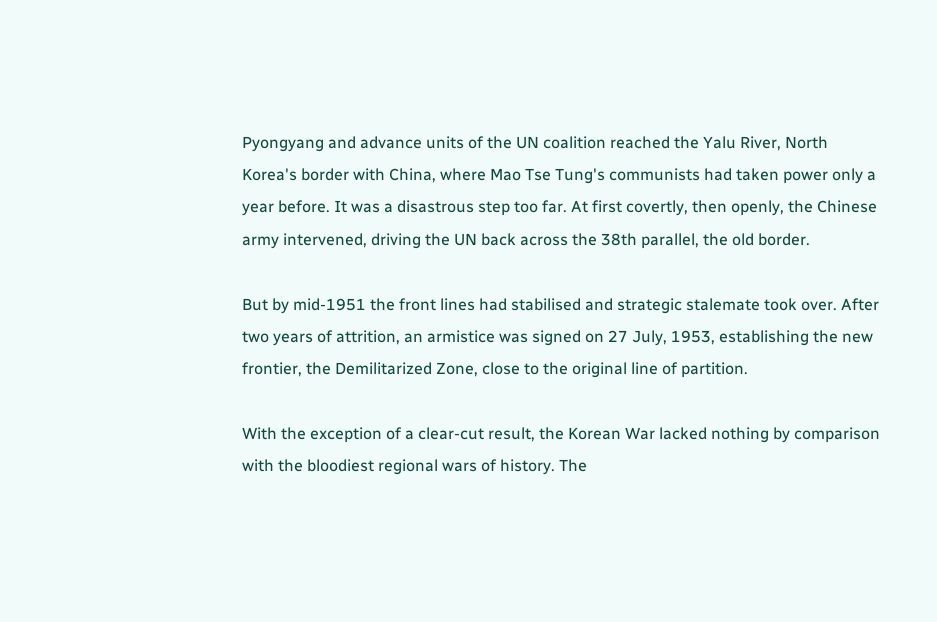Pyongyang and advance units of the UN coalition reached the Yalu River, North Korea's border with China, where Mao Tse Tung's communists had taken power only a year before. It was a disastrous step too far. At first covertly, then openly, the Chinese army intervened, driving the UN back across the 38th parallel, the old border.

But by mid-1951 the front lines had stabilised and strategic stalemate took over. After two years of attrition, an armistice was signed on 27 July, 1953, establishing the new frontier, the Demilitarized Zone, close to the original line of partition.

With the exception of a clear-cut result, the Korean War lacked nothing by comparison with the bloodiest regional wars of history. The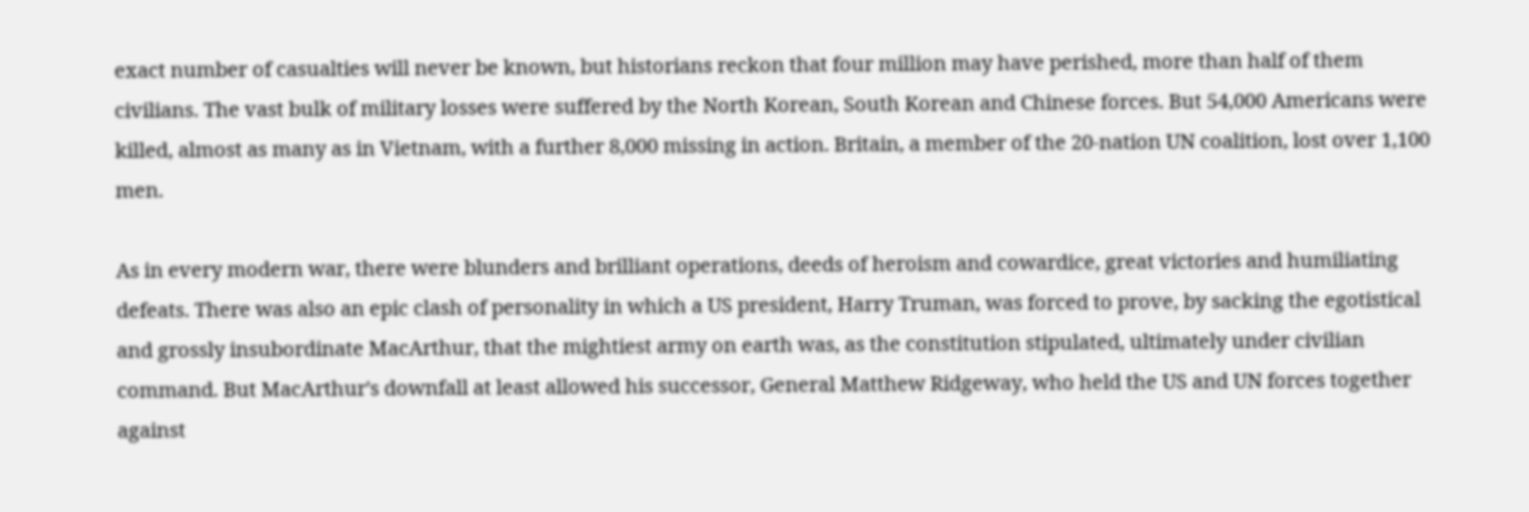exact number of casualties will never be known, but historians reckon that four million may have perished, more than half of them civilians. The vast bulk of military losses were suffered by the North Korean, South Korean and Chinese forces. But 54,000 Americans were killed, almost as many as in Vietnam, with a further 8,000 missing in action. Britain, a member of the 20-nation UN coalition, lost over 1,100 men.

As in every modern war, there were blunders and brilliant operations, deeds of heroism and cowardice, great victories and humiliating defeats. There was also an epic clash of personality in which a US president, Harry Truman, was forced to prove, by sacking the egotistical and grossly insubordinate MacArthur, that the mightiest army on earth was, as the constitution stipulated, ultimately under civilian command. But MacArthur's downfall at least allowed his successor, General Matthew Ridgeway, who held the US and UN forces together against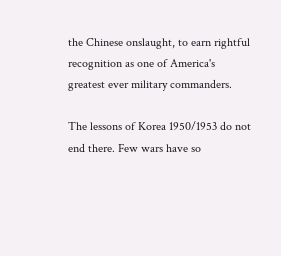the Chinese onslaught, to earn rightful recognition as one of America's greatest ever military commanders.

The lessons of Korea 1950/1953 do not end there. Few wars have so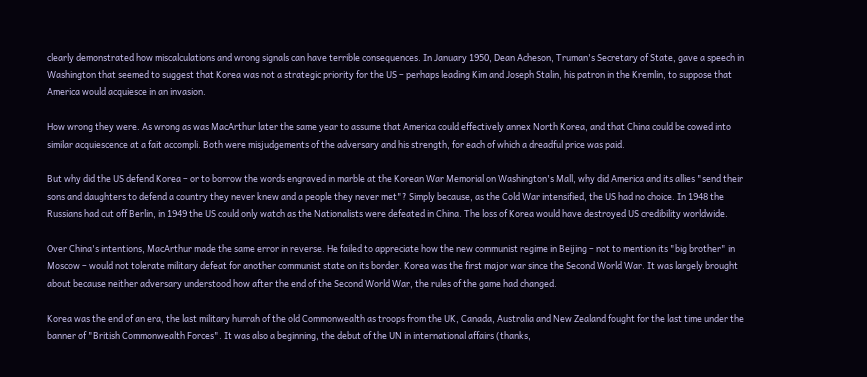clearly demonstrated how miscalculations and wrong signals can have terrible consequences. In January 1950, Dean Acheson, Truman's Secretary of State, gave a speech in Washington that seemed to suggest that Korea was not a strategic priority for the US – perhaps leading Kim and Joseph Stalin, his patron in the Kremlin, to suppose that America would acquiesce in an invasion.

How wrong they were. As wrong as was MacArthur later the same year to assume that America could effectively annex North Korea, and that China could be cowed into similar acquiescence at a fait accompli. Both were misjudgements of the adversary and his strength, for each of which a dreadful price was paid.

But why did the US defend Korea – or to borrow the words engraved in marble at the Korean War Memorial on Washington's Mall, why did America and its allies "send their sons and daughters to defend a country they never knew and a people they never met"? Simply because, as the Cold War intensified, the US had no choice. In 1948 the Russians had cut off Berlin, in 1949 the US could only watch as the Nationalists were defeated in China. The loss of Korea would have destroyed US credibility worldwide.

Over China's intentions, MacArthur made the same error in reverse. He failed to appreciate how the new communist regime in Beijing – not to mention its "big brother" in Moscow – would not tolerate military defeat for another communist state on its border. Korea was the first major war since the Second World War. It was largely brought about because neither adversary understood how after the end of the Second World War, the rules of the game had changed.

Korea was the end of an era, the last military hurrah of the old Commonwealth as troops from the UK, Canada, Australia and New Zealand fought for the last time under the banner of "British Commonwealth Forces". It was also a beginning, the debut of the UN in international affairs (thanks,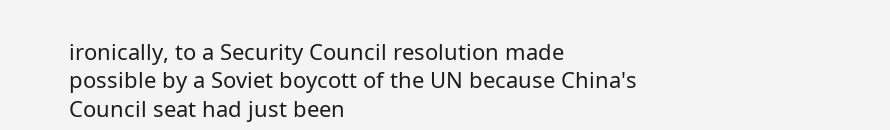ironically, to a Security Council resolution made possible by a Soviet boycott of the UN because China's Council seat had just been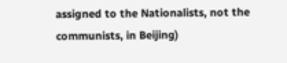assigned to the Nationalists, not the communists, in Beijing)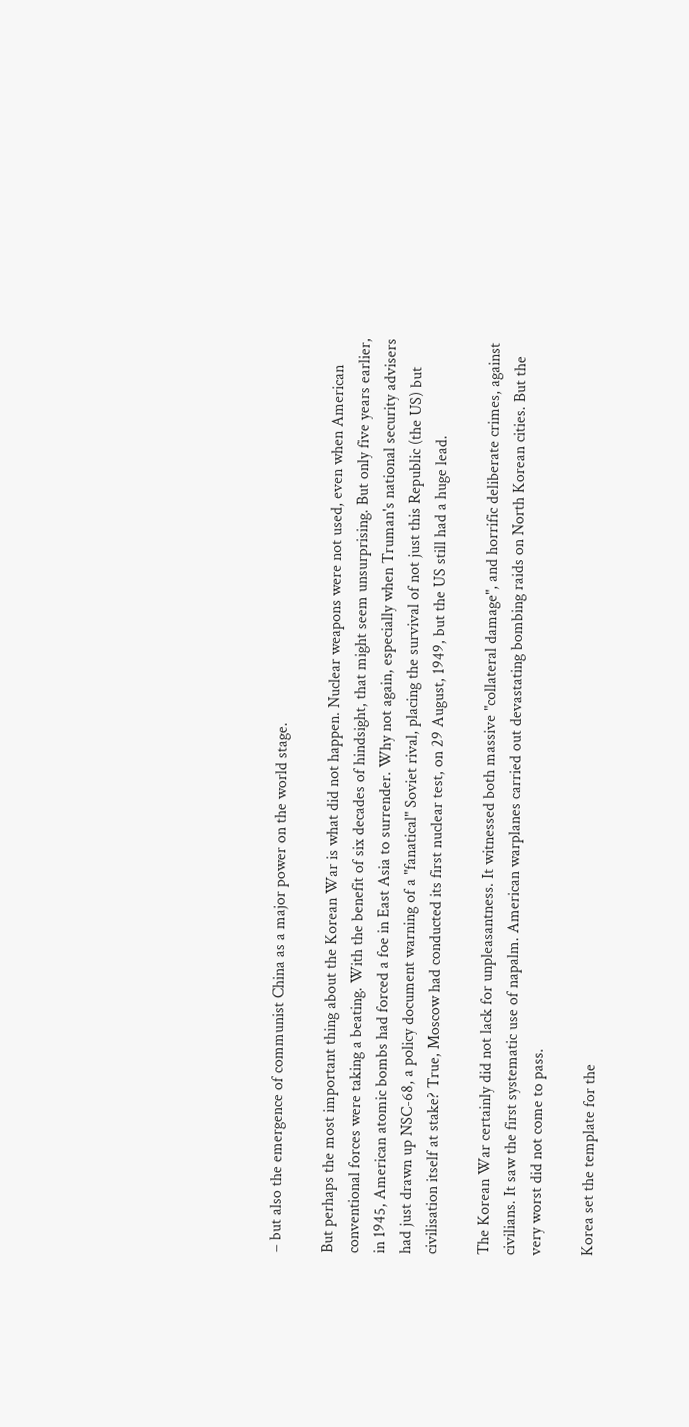– but also the emergence of communist China as a major power on the world stage.

But perhaps the most important thing about the Korean War is what did not happen. Nuclear weapons were not used, even when American conventional forces were taking a beating. With the benefit of six decades of hindsight, that might seem unsurprising. But only five years earlier, in 1945, American atomic bombs had forced a foe in East Asia to surrender. Why not again, especially when Truman's national security advisers had just drawn up NSC-68, a policy document warning of a "fanatical" Soviet rival, placing the survival of not just this Republic (the US) but civilisation itself at stake? True, Moscow had conducted its first nuclear test, on 29 August, 1949, but the US still had a huge lead.

The Korean War certainly did not lack for unpleasantness. It witnessed both massive "collateral damage", and horrific deliberate crimes, against civilians. It saw the first systematic use of napalm. American warplanes carried out devastating bombing raids on North Korean cities. But the very worst did not come to pass.

Korea set the template for the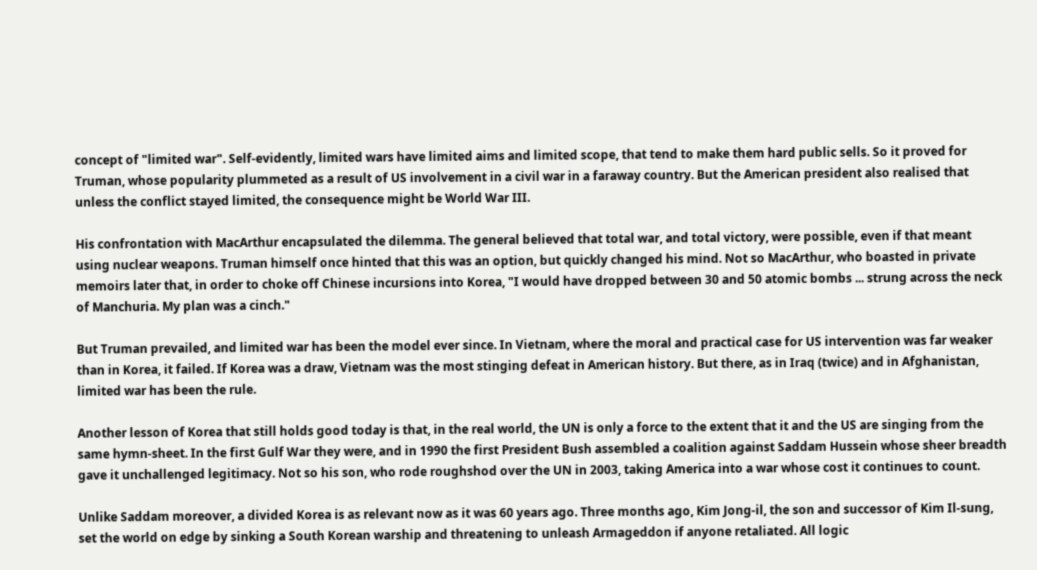concept of "limited war". Self-evidently, limited wars have limited aims and limited scope, that tend to make them hard public sells. So it proved for Truman, whose popularity plummeted as a result of US involvement in a civil war in a faraway country. But the American president also realised that unless the conflict stayed limited, the consequence might be World War III.

His confrontation with MacArthur encapsulated the dilemma. The general believed that total war, and total victory, were possible, even if that meant using nuclear weapons. Truman himself once hinted that this was an option, but quickly changed his mind. Not so MacArthur, who boasted in private memoirs later that, in order to choke off Chinese incursions into Korea, "I would have dropped between 30 and 50 atomic bombs ... strung across the neck of Manchuria. My plan was a cinch."

But Truman prevailed, and limited war has been the model ever since. In Vietnam, where the moral and practical case for US intervention was far weaker than in Korea, it failed. If Korea was a draw, Vietnam was the most stinging defeat in American history. But there, as in Iraq (twice) and in Afghanistan, limited war has been the rule.

Another lesson of Korea that still holds good today is that, in the real world, the UN is only a force to the extent that it and the US are singing from the same hymn-sheet. In the first Gulf War they were, and in 1990 the first President Bush assembled a coalition against Saddam Hussein whose sheer breadth gave it unchallenged legitimacy. Not so his son, who rode roughshod over the UN in 2003, taking America into a war whose cost it continues to count.

Unlike Saddam moreover, a divided Korea is as relevant now as it was 60 years ago. Three months ago, Kim Jong-il, the son and successor of Kim Il-sung, set the world on edge by sinking a South Korean warship and threatening to unleash Armageddon if anyone retaliated. All logic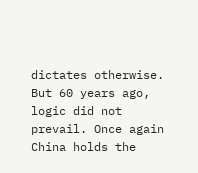dictates otherwise. But 60 years ago, logic did not prevail. Once again China holds the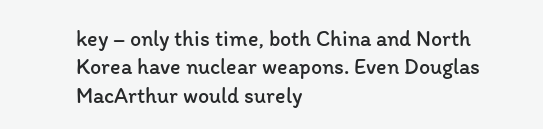key – only this time, both China and North Korea have nuclear weapons. Even Douglas MacArthur would surely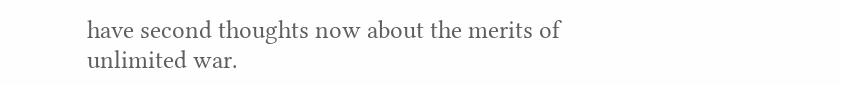have second thoughts now about the merits of unlimited war.